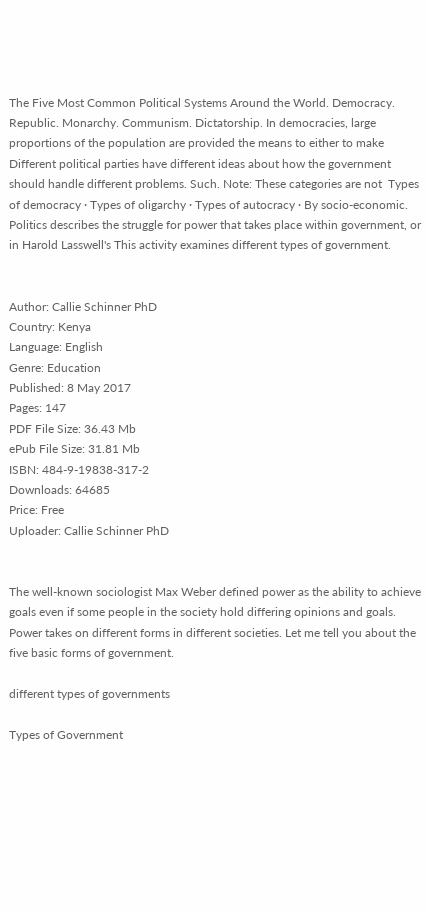The Five Most Common Political Systems Around the World. Democracy. Republic. Monarchy. Communism. Dictatorship. In democracies, large proportions of the population are provided the means to either to make Different political parties have different ideas about how the government should handle different problems. Such. Note: These categories are not  Types of democracy · Types of oligarchy · Types of autocracy · By socio-economic. Politics describes the struggle for power that takes place within government, or in Harold Lasswell's This activity examines different types of government.


Author: Callie Schinner PhD
Country: Kenya
Language: English
Genre: Education
Published: 8 May 2017
Pages: 147
PDF File Size: 36.43 Mb
ePub File Size: 31.81 Mb
ISBN: 484-9-19838-317-2
Downloads: 64685
Price: Free
Uploader: Callie Schinner PhD


The well-known sociologist Max Weber defined power as the ability to achieve goals even if some people in the society hold differing opinions and goals. Power takes on different forms in different societies. Let me tell you about the five basic forms of government.

different types of governments

Types of Government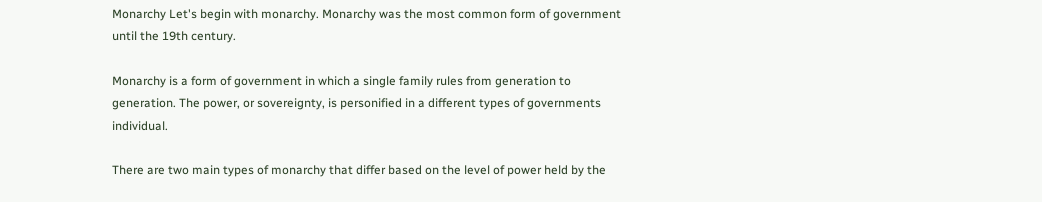Monarchy Let's begin with monarchy. Monarchy was the most common form of government until the 19th century.

Monarchy is a form of government in which a single family rules from generation to generation. The power, or sovereignty, is personified in a different types of governments individual.

There are two main types of monarchy that differ based on the level of power held by the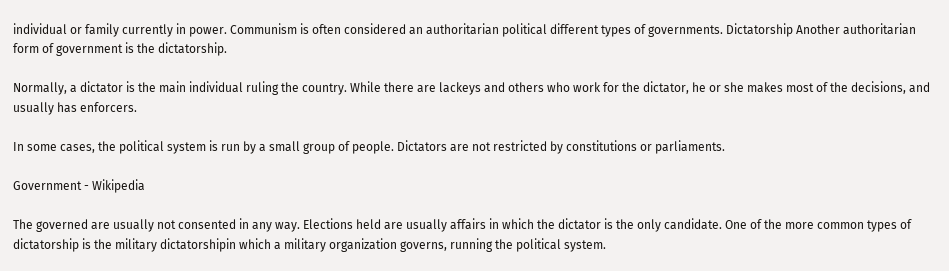individual or family currently in power. Communism is often considered an authoritarian political different types of governments. Dictatorship Another authoritarian form of government is the dictatorship.

Normally, a dictator is the main individual ruling the country. While there are lackeys and others who work for the dictator, he or she makes most of the decisions, and usually has enforcers.

In some cases, the political system is run by a small group of people. Dictators are not restricted by constitutions or parliaments.

Government - Wikipedia

The governed are usually not consented in any way. Elections held are usually affairs in which the dictator is the only candidate. One of the more common types of dictatorship is the military dictatorshipin which a military organization governs, running the political system.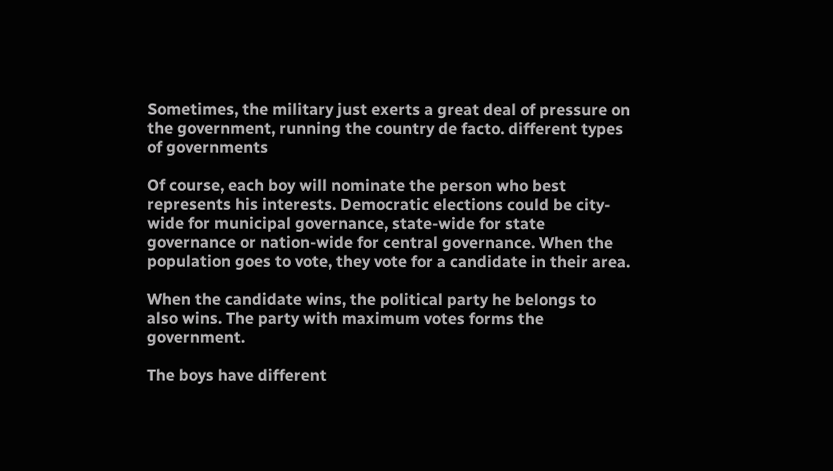Sometimes, the military just exerts a great deal of pressure on the government, running the country de facto. different types of governments

Of course, each boy will nominate the person who best represents his interests. Democratic elections could be city-wide for municipal governance, state-wide for state governance or nation-wide for central governance. When the population goes to vote, they vote for a candidate in their area.

When the candidate wins, the political party he belongs to also wins. The party with maximum votes forms the government.

The boys have different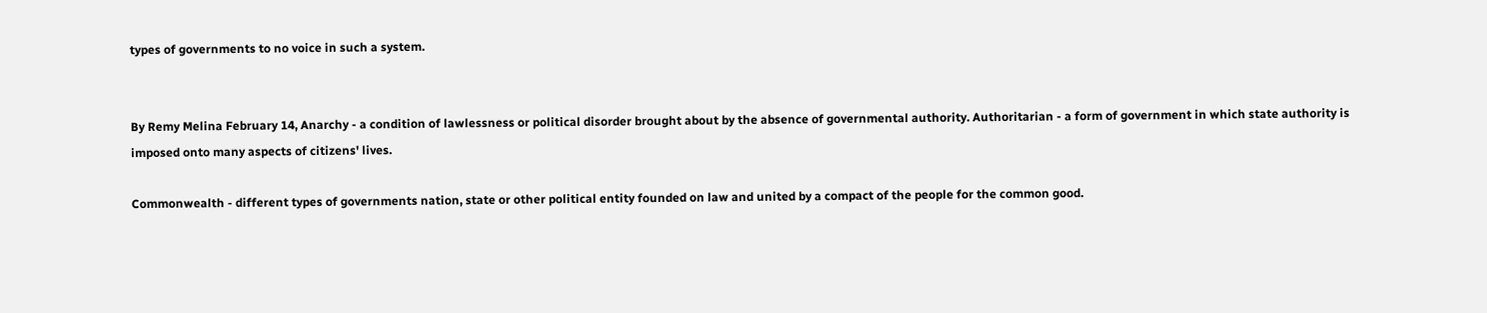types of governments to no voice in such a system.


By Remy Melina February 14, Anarchy - a condition of lawlessness or political disorder brought about by the absence of governmental authority. Authoritarian - a form of government in which state authority is imposed onto many aspects of citizens' lives.

Commonwealth - different types of governments nation, state or other political entity founded on law and united by a compact of the people for the common good.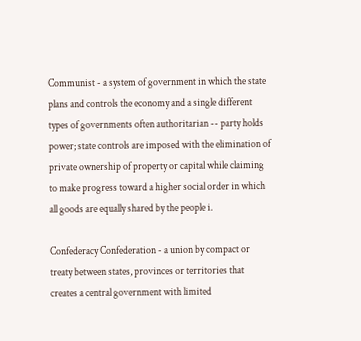Communist - a system of government in which the state plans and controls the economy and a single different types of governments often authoritarian -- party holds power; state controls are imposed with the elimination of private ownership of property or capital while claiming to make progress toward a higher social order in which all goods are equally shared by the people i.

Confederacy Confederation - a union by compact or treaty between states, provinces or territories that creates a central government with limited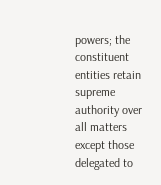powers; the constituent entities retain supreme authority over all matters except those delegated to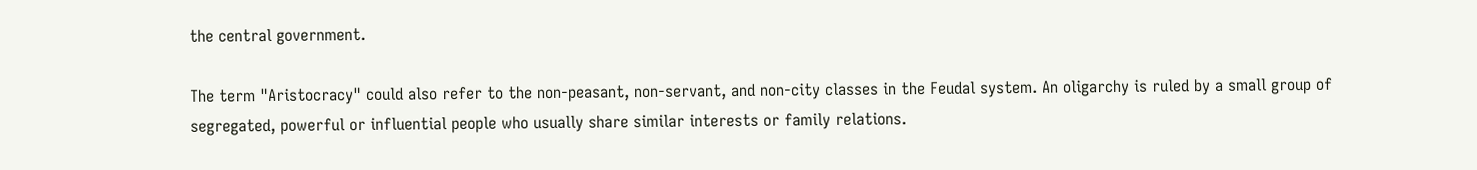the central government.

The term "Aristocracy" could also refer to the non-peasant, non-servant, and non-city classes in the Feudal system. An oligarchy is ruled by a small group of segregated, powerful or influential people who usually share similar interests or family relations.